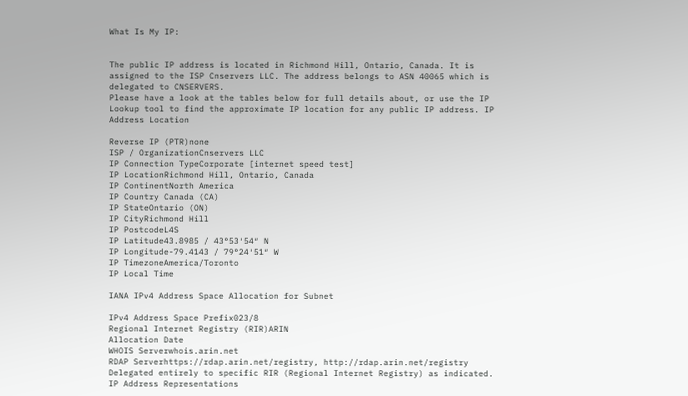What Is My IP:


The public IP address is located in Richmond Hill, Ontario, Canada. It is assigned to the ISP Cnservers LLC. The address belongs to ASN 40065 which is delegated to CNSERVERS.
Please have a look at the tables below for full details about, or use the IP Lookup tool to find the approximate IP location for any public IP address. IP Address Location

Reverse IP (PTR)none
ISP / OrganizationCnservers LLC
IP Connection TypeCorporate [internet speed test]
IP LocationRichmond Hill, Ontario, Canada
IP ContinentNorth America
IP Country Canada (CA)
IP StateOntario (ON)
IP CityRichmond Hill
IP PostcodeL4S
IP Latitude43.8985 / 43°53′54″ N
IP Longitude-79.4143 / 79°24′51″ W
IP TimezoneAmerica/Toronto
IP Local Time

IANA IPv4 Address Space Allocation for Subnet

IPv4 Address Space Prefix023/8
Regional Internet Registry (RIR)ARIN
Allocation Date
WHOIS Serverwhois.arin.net
RDAP Serverhttps://rdap.arin.net/registry, http://rdap.arin.net/registry
Delegated entirely to specific RIR (Regional Internet Registry) as indicated. IP Address Representations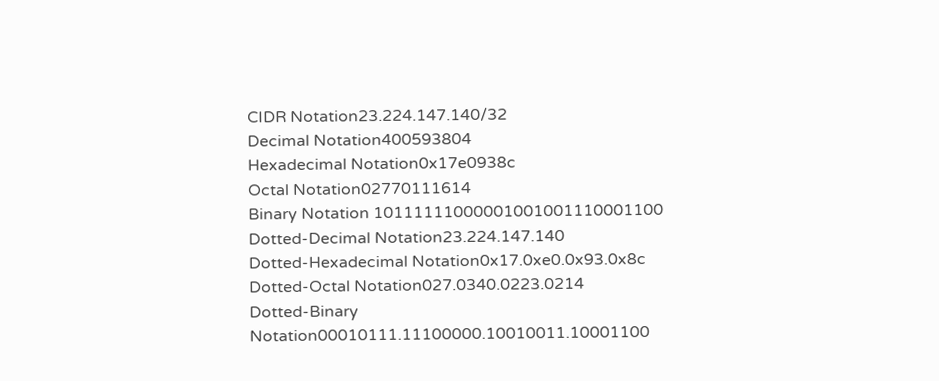CIDR Notation23.224.147.140/32
Decimal Notation400593804
Hexadecimal Notation0x17e0938c
Octal Notation02770111614
Binary Notation 10111111000001001001110001100
Dotted-Decimal Notation23.224.147.140
Dotted-Hexadecimal Notation0x17.0xe0.0x93.0x8c
Dotted-Octal Notation027.0340.0223.0214
Dotted-Binary Notation00010111.11100000.10010011.10001100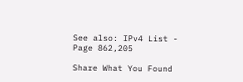See also: IPv4 List - Page 862,205

Share What You Found